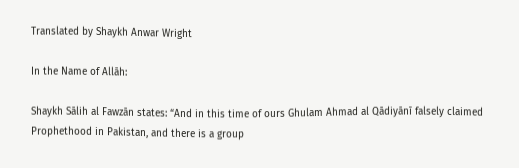Translated by Shaykh Anwar Wright

In the Name of Allāh:

Shaykh Sālih al Fawzān states: “And in this time of ours Ghulam Ahmad al Qādiyānī falsely claimed Prophethood in Pakistan, and there is a group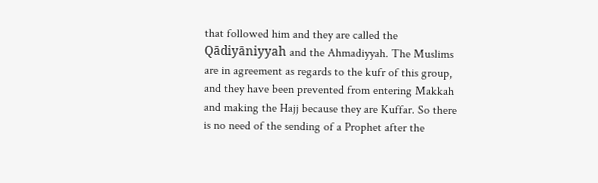that followed him and they are called the Qādiyāniyyah and the Ahmadiyyah. The Muslims are in agreement as regards to the kufr of this group, and they have been prevented from entering Makkah and making the Hajj because they are Kuffar. So there is no need of the sending of a Prophet after the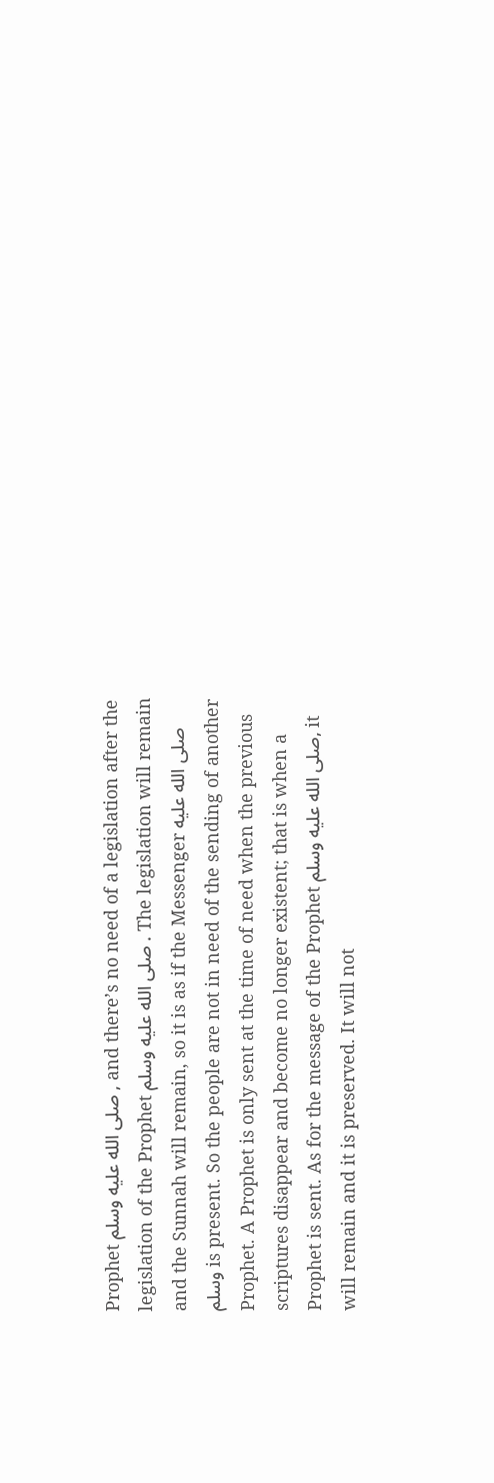Prophet صلى الله عليه وسلم , and there’s no need of a legislation after the legislation of the Prophet صلى الله عليه وسلم . The legislation will remain and the Sunnah will remain, so it is as if the Messenger صلى الله عليه وسلم is present. So the people are not in need of the sending of another Prophet. A Prophet is only sent at the time of need when the previous scriptures disappear and become no longer existent; that is when a Prophet is sent. As for the message of the Prophet صلى الله عليه وسلم, it will remain and it is preserved. It will not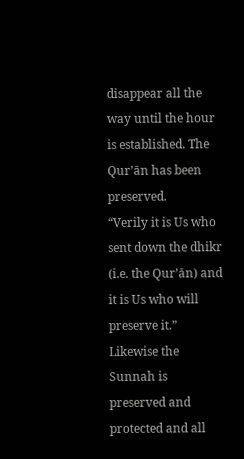disappear all the way until the hour is established. The Qur’ān has been preserved.
“Verily it is Us who sent down the dhikr (i.e. the Qur’ān) and it is Us who will preserve it.”
Likewise the Sunnah is preserved and protected and all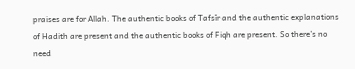praises are for Allah. The authentic books of Tafsīr and the authentic explanations of Hadith are present and the authentic books of Fiqh are present. So there’s no need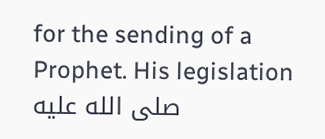for the sending of a Prophet. His legislation صلى الله عليه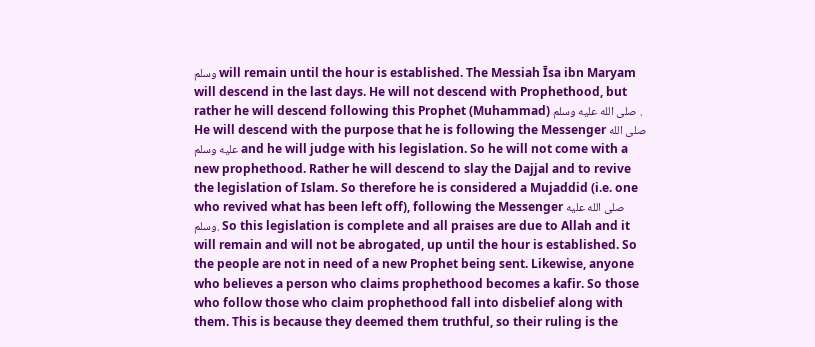وسلم will remain until the hour is established. The Messiah Īsa ibn Maryam will descend in the last days. He will not descend with Prophethood, but rather he will descend following this Prophet (Muhammad) صلى الله عليه وسلم . He will descend with the purpose that he is following the Messenger صلى الله عليه وسلم and he will judge with his legislation. So he will not come with a new prophethood. Rather he will descend to slay the Dajjal and to revive the legislation of Islam. So therefore he is considered a Mujaddid (i.e. one who revived what has been left off), following the Messenger صلى الله عليه وسلم. So this legislation is complete and all praises are due to Allah and it will remain and will not be abrogated, up until the hour is established. So the people are not in need of a new Prophet being sent. Likewise, anyone who believes a person who claims prophethood becomes a kafir. So those who follow those who claim prophethood fall into disbelief along with them. This is because they deemed them truthful, so their ruling is the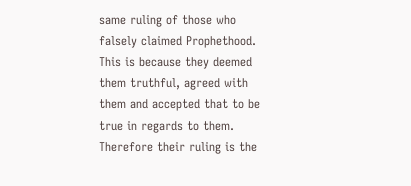same ruling of those who falsely claimed Prophethood. This is because they deemed them truthful, agreed with them and accepted that to be true in regards to them. Therefore their ruling is the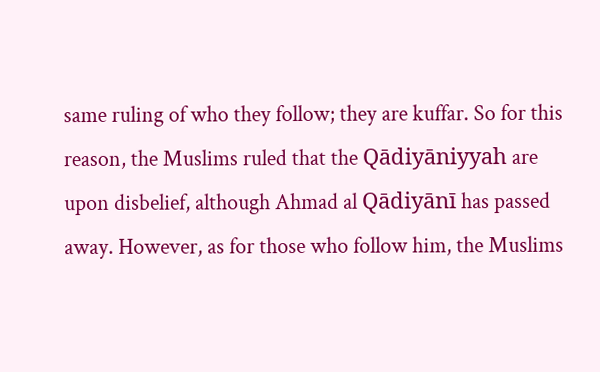same ruling of who they follow; they are kuffar. So for this reason, the Muslims ruled that the Qādiyāniyyah are upon disbelief, although Ahmad al Qādiyānī has passed away. However, as for those who follow him, the Muslims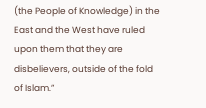(the People of Knowledge) in the East and the West have ruled upon them that they are disbelievers, outside of the fold of Islam.”